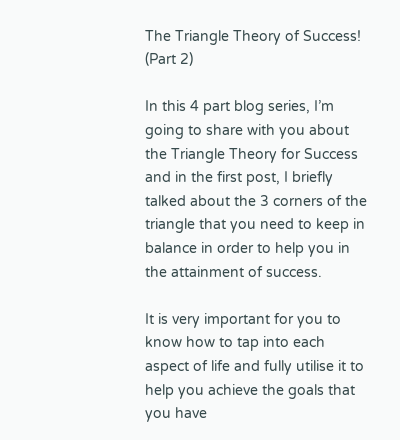The Triangle Theory of Success! (Part 2)

In this 4 part blog series, I’m going to share with you about the Triangle Theory for Success and in the first post, I briefly talked about the 3 corners of the triangle that you need to keep in balance in order to help you in the attainment of success.

It is very important for you to know how to tap into each aspect of life and fully utilise it to help you achieve the goals that you have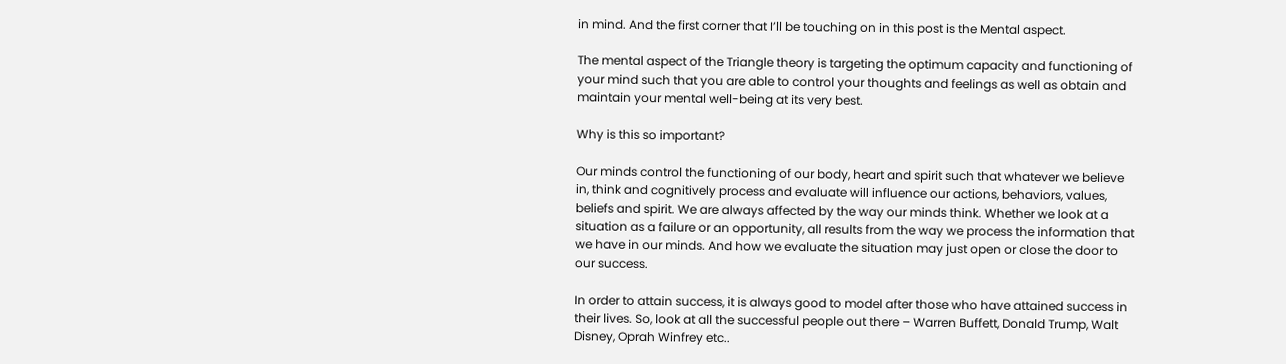in mind. And the first corner that I’ll be touching on in this post is the Mental aspect.

The mental aspect of the Triangle theory is targeting the optimum capacity and functioning of your mind such that you are able to control your thoughts and feelings as well as obtain and maintain your mental well-being at its very best.

Why is this so important?

Our minds control the functioning of our body, heart and spirit such that whatever we believe in, think and cognitively process and evaluate will influence our actions, behaviors, values, beliefs and spirit. We are always affected by the way our minds think. Whether we look at a situation as a failure or an opportunity, all results from the way we process the information that we have in our minds. And how we evaluate the situation may just open or close the door to our success.

In order to attain success, it is always good to model after those who have attained success in their lives. So, look at all the successful people out there – Warren Buffett, Donald Trump, Walt Disney, Oprah Winfrey etc..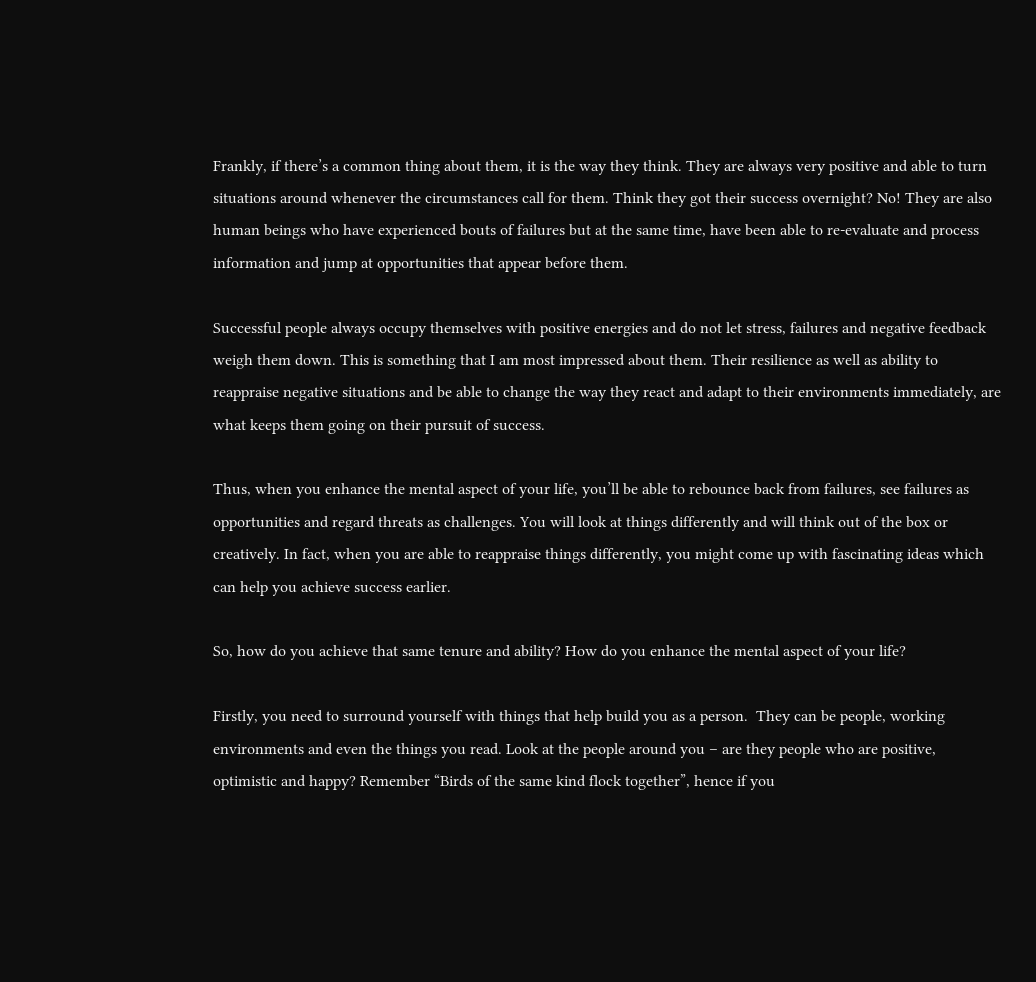Frankly, if there’s a common thing about them, it is the way they think. They are always very positive and able to turn situations around whenever the circumstances call for them. Think they got their success overnight? No! They are also human beings who have experienced bouts of failures but at the same time, have been able to re-evaluate and process information and jump at opportunities that appear before them.

Successful people always occupy themselves with positive energies and do not let stress, failures and negative feedback weigh them down. This is something that I am most impressed about them. Their resilience as well as ability to reappraise negative situations and be able to change the way they react and adapt to their environments immediately, are what keeps them going on their pursuit of success.

Thus, when you enhance the mental aspect of your life, you’ll be able to rebounce back from failures, see failures as opportunities and regard threats as challenges. You will look at things differently and will think out of the box or creatively. In fact, when you are able to reappraise things differently, you might come up with fascinating ideas which can help you achieve success earlier.

So, how do you achieve that same tenure and ability? How do you enhance the mental aspect of your life?

Firstly, you need to surround yourself with things that help build you as a person.  They can be people, working environments and even the things you read. Look at the people around you – are they people who are positive, optimistic and happy? Remember “Birds of the same kind flock together”, hence if you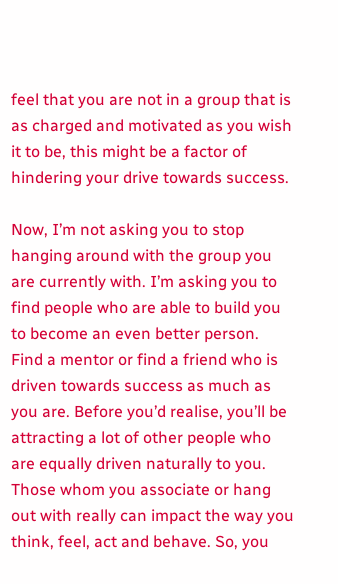feel that you are not in a group that is as charged and motivated as you wish it to be, this might be a factor of hindering your drive towards success.

Now, I’m not asking you to stop hanging around with the group you are currently with. I’m asking you to find people who are able to build you to become an even better person. Find a mentor or find a friend who is driven towards success as much as you are. Before you’d realise, you’ll be attracting a lot of other people who are equally driven naturally to you. Those whom you associate or hang out with really can impact the way you think, feel, act and behave. So, you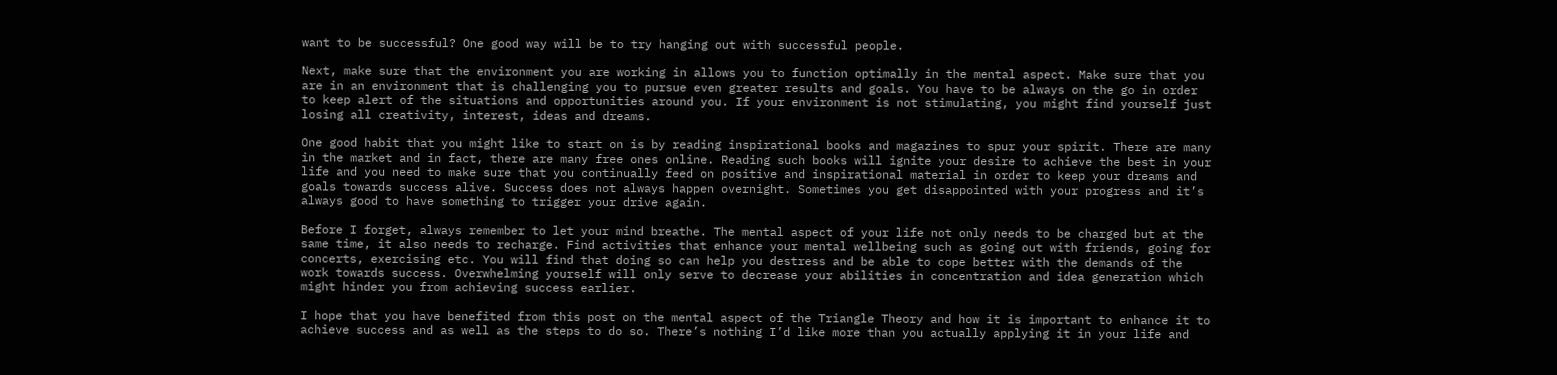want to be successful? One good way will be to try hanging out with successful people.

Next, make sure that the environment you are working in allows you to function optimally in the mental aspect. Make sure that you are in an environment that is challenging you to pursue even greater results and goals. You have to be always on the go in order to keep alert of the situations and opportunities around you. If your environment is not stimulating, you might find yourself just losing all creativity, interest, ideas and dreams.

One good habit that you might like to start on is by reading inspirational books and magazines to spur your spirit. There are many in the market and in fact, there are many free ones online. Reading such books will ignite your desire to achieve the best in your life and you need to make sure that you continually feed on positive and inspirational material in order to keep your dreams and goals towards success alive. Success does not always happen overnight. Sometimes you get disappointed with your progress and it’s always good to have something to trigger your drive again.

Before I forget, always remember to let your mind breathe. The mental aspect of your life not only needs to be charged but at the same time, it also needs to recharge. Find activities that enhance your mental wellbeing such as going out with friends, going for concerts, exercising etc. You will find that doing so can help you destress and be able to cope better with the demands of the work towards success. Overwhelming yourself will only serve to decrease your abilities in concentration and idea generation which might hinder you from achieving success earlier.

I hope that you have benefited from this post on the mental aspect of the Triangle Theory and how it is important to enhance it to achieve success and as well as the steps to do so. There’s nothing I’d like more than you actually applying it in your life and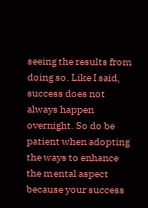seeing the results from doing so. Like I said, success does not always happen overnight. So do be patient when adopting the ways to enhance the mental aspect because your success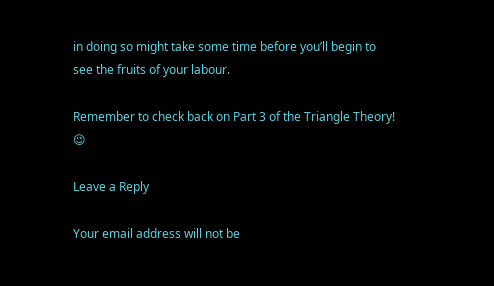in doing so might take some time before you’ll begin to see the fruits of your labour.

Remember to check back on Part 3 of the Triangle Theory! 😉

Leave a Reply

Your email address will not be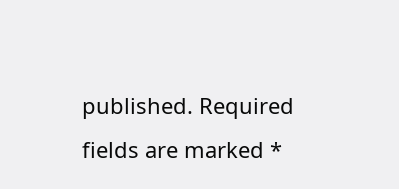published. Required fields are marked *